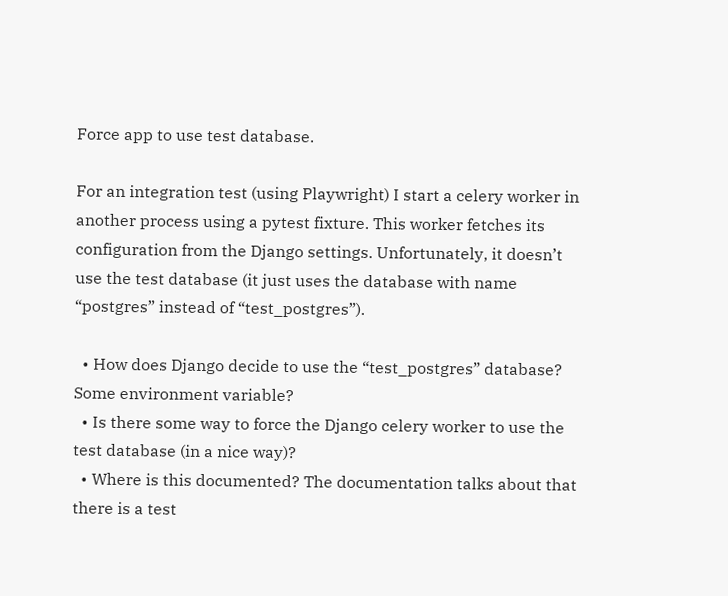Force app to use test database.

For an integration test (using Playwright) I start a celery worker in another process using a pytest fixture. This worker fetches its configuration from the Django settings. Unfortunately, it doesn’t use the test database (it just uses the database with name “postgres” instead of “test_postgres”).

  • How does Django decide to use the “test_postgres” database? Some environment variable?
  • Is there some way to force the Django celery worker to use the test database (in a nice way)?
  • Where is this documented? The documentation talks about that there is a test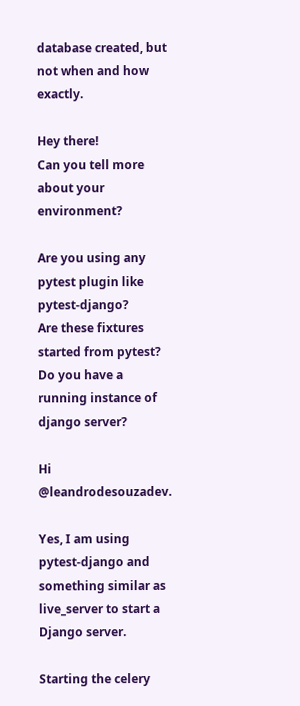database created, but not when and how exactly.

Hey there!
Can you tell more about your environment?

Are you using any pytest plugin like pytest-django?
Are these fixtures started from pytest? Do you have a running instance of django server?

Hi @leandrodesouzadev.

Yes, I am using pytest-django and something similar as live_server to start a Django server.

Starting the celery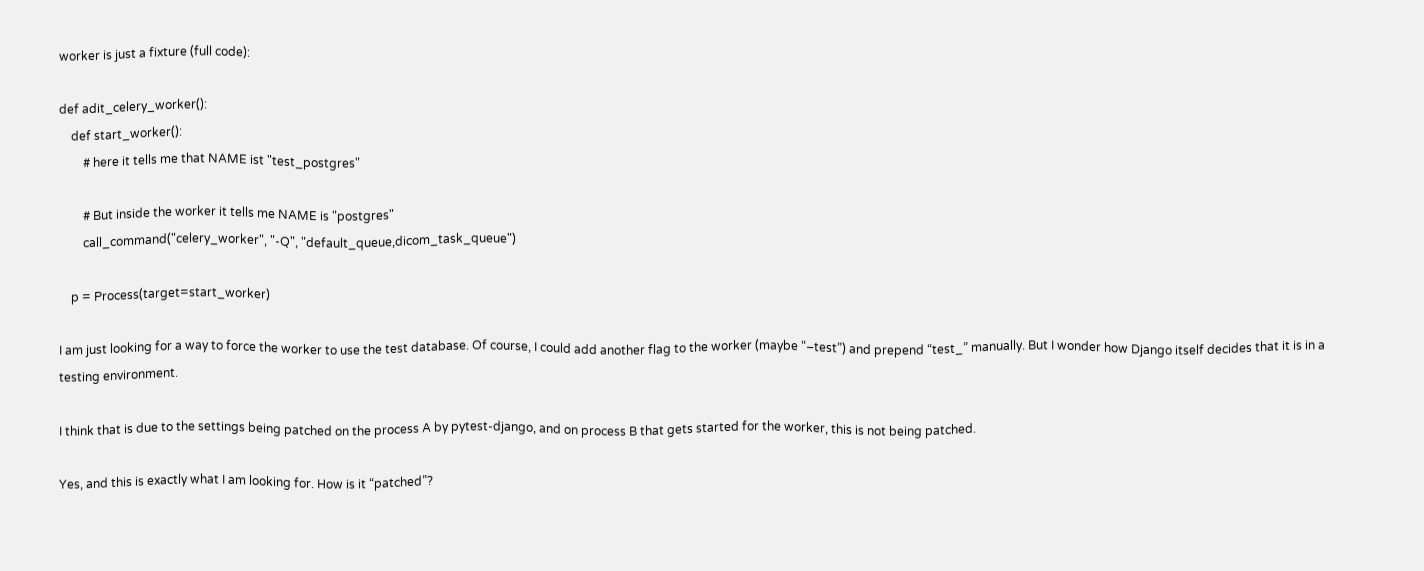worker is just a fixture (full code):

def adit_celery_worker():
    def start_worker():
        # here it tells me that NAME ist "test_postgres"

        # But inside the worker it tells me NAME is "postgres"
        call_command("celery_worker", "-Q", "default_queue,dicom_task_queue")

    p = Process(target=start_worker)

I am just looking for a way to force the worker to use the test database. Of course, I could add another flag to the worker (maybe “–test”) and prepend “test_” manually. But I wonder how Django itself decides that it is in a testing environment.

I think that is due to the settings being patched on the process A by pytest-django, and on process B that gets started for the worker, this is not being patched.

Yes, and this is exactly what I am looking for. How is it “patched”?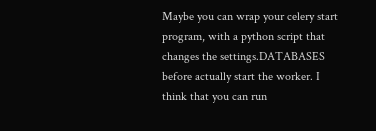Maybe you can wrap your celery start program, with a python script that changes the settings.DATABASES before actually start the worker. I think that you can run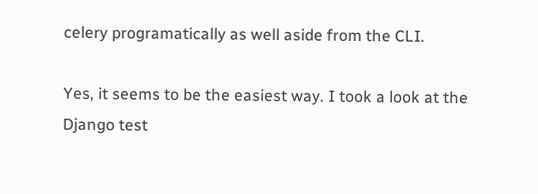celery programatically as well aside from the CLI.

Yes, it seems to be the easiest way. I took a look at the Django test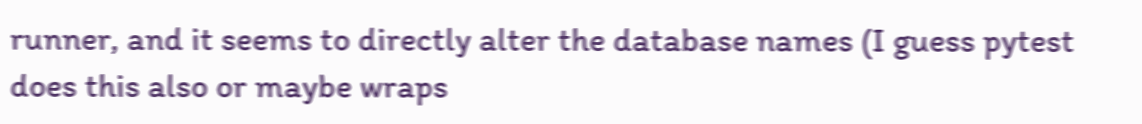runner, and it seems to directly alter the database names (I guess pytest does this also or maybe wraps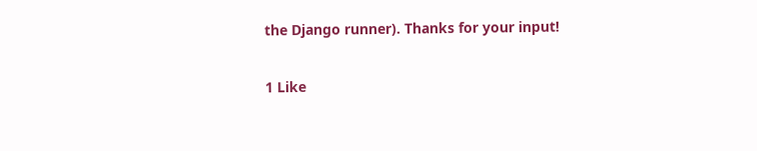the Django runner). Thanks for your input!

1 Like